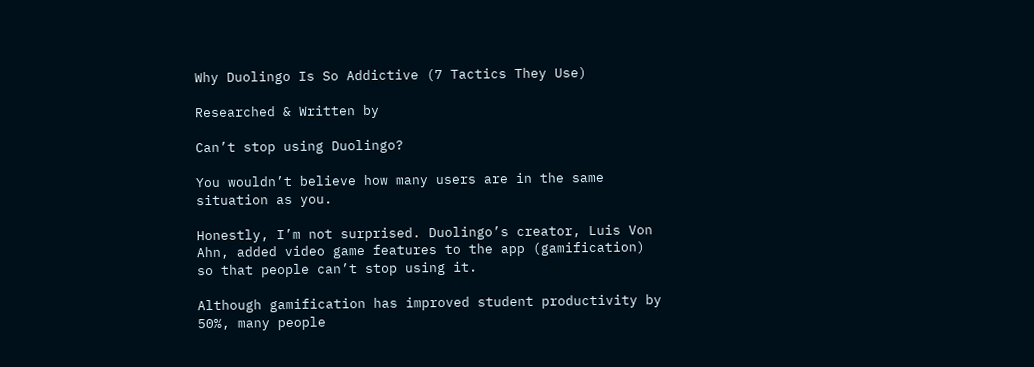Why Duolingo Is So Addictive (7 Tactics They Use)

Researched & Written by

Can’t stop using Duolingo?

You wouldn’t believe how many users are in the same situation as you.

Honestly, I’m not surprised. Duolingo’s creator, Luis Von Ahn, added video game features to the app (gamification) so that people can’t stop using it.

Although gamification has improved student productivity by 50%, many people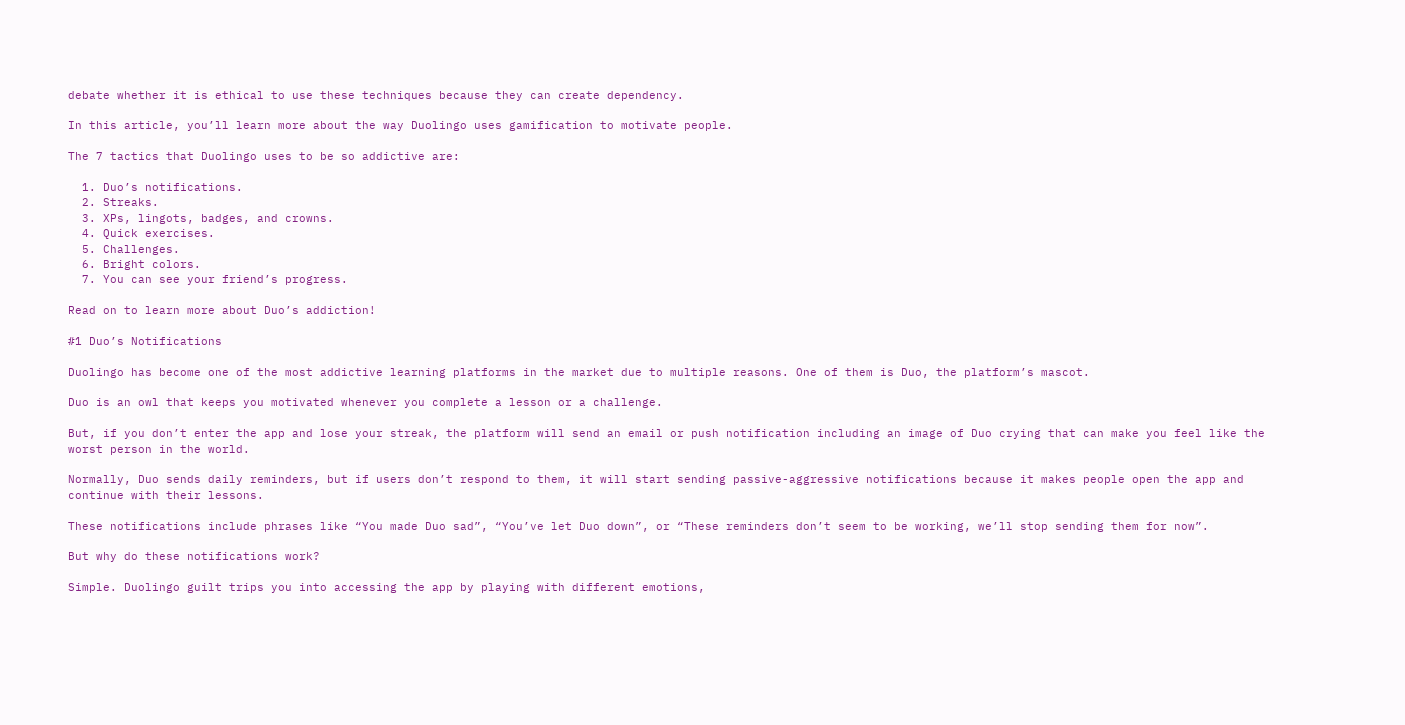debate whether it is ethical to use these techniques because they can create dependency.

In this article, you’ll learn more about the way Duolingo uses gamification to motivate people.

The 7 tactics that Duolingo uses to be so addictive are:

  1. Duo’s notifications.
  2. Streaks.
  3. XPs, lingots, badges, and crowns.
  4. Quick exercises.
  5. Challenges.
  6. Bright colors.
  7. You can see your friend’s progress.

Read on to learn more about Duo’s addiction!

#1 Duo’s Notifications

Duolingo has become one of the most addictive learning platforms in the market due to multiple reasons. One of them is Duo, the platform’s mascot.

Duo is an owl that keeps you motivated whenever you complete a lesson or a challenge.

But, if you don’t enter the app and lose your streak, the platform will send an email or push notification including an image of Duo crying that can make you feel like the worst person in the world.

Normally, Duo sends daily reminders, but if users don’t respond to them, it will start sending passive-aggressive notifications because it makes people open the app and continue with their lessons.

These notifications include phrases like “You made Duo sad”, “You’ve let Duo down”, or “These reminders don’t seem to be working, we’ll stop sending them for now”.

But why do these notifications work?

Simple. Duolingo guilt trips you into accessing the app by playing with different emotions,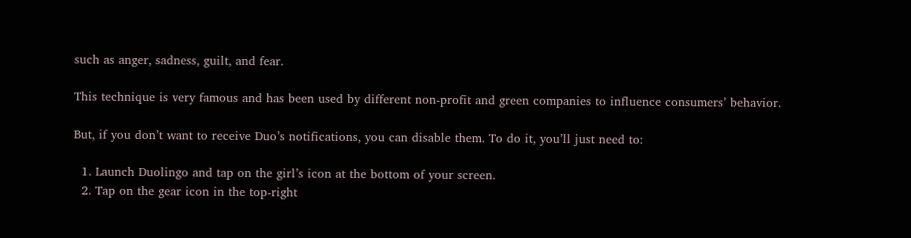such as anger, sadness, guilt, and fear.

This technique is very famous and has been used by different non-profit and green companies to influence consumers’ behavior.

But, if you don’t want to receive Duo’s notifications, you can disable them. To do it, you’ll just need to:

  1. Launch Duolingo and tap on the girl’s icon at the bottom of your screen.
  2. Tap on the gear icon in the top-right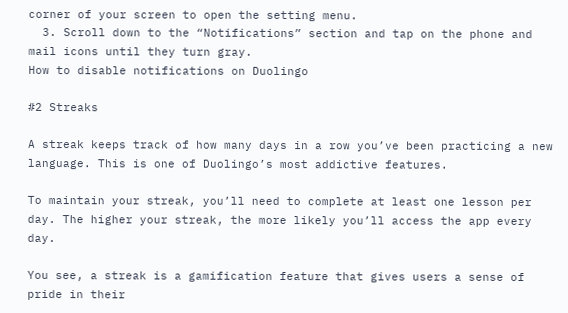corner of your screen to open the setting menu.
  3. Scroll down to the “Notifications” section and tap on the phone and mail icons until they turn gray.
How to disable notifications on Duolingo

#2 Streaks

A streak keeps track of how many days in a row you’ve been practicing a new language. This is one of Duolingo’s most addictive features.

To maintain your streak, you’ll need to complete at least one lesson per day. The higher your streak, the more likely you’ll access the app every day.

You see, a streak is a gamification feature that gives users a sense of pride in their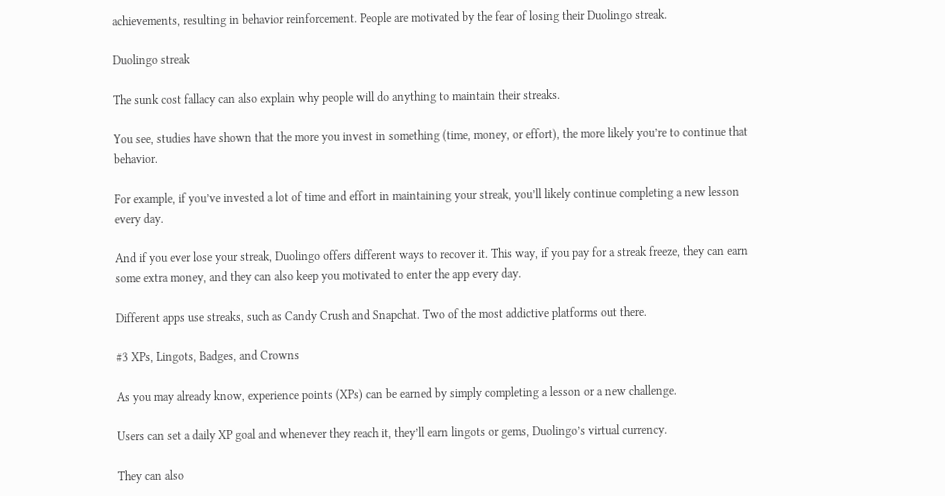achievements, resulting in behavior reinforcement. People are motivated by the fear of losing their Duolingo streak.

Duolingo streak

The sunk cost fallacy can also explain why people will do anything to maintain their streaks.

You see, studies have shown that the more you invest in something (time, money, or effort), the more likely you’re to continue that behavior.

For example, if you’ve invested a lot of time and effort in maintaining your streak, you’ll likely continue completing a new lesson every day.

And if you ever lose your streak, Duolingo offers different ways to recover it. This way, if you pay for a streak freeze, they can earn some extra money, and they can also keep you motivated to enter the app every day.

Different apps use streaks, such as Candy Crush and Snapchat. Two of the most addictive platforms out there.

#3 XPs, Lingots, Badges, and Crowns

As you may already know, experience points (XPs) can be earned by simply completing a lesson or a new challenge.

Users can set a daily XP goal and whenever they reach it, they’ll earn lingots or gems, Duolingo’s virtual currency.

They can also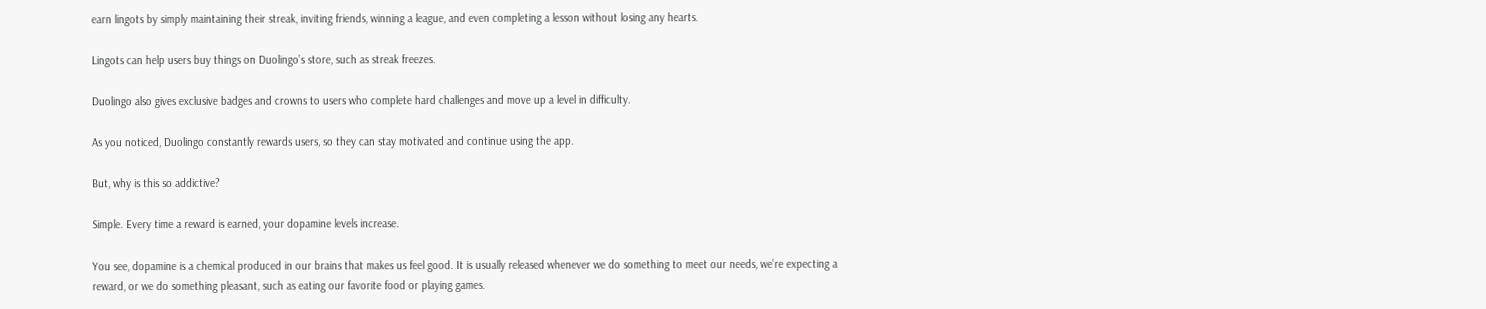earn lingots by simply maintaining their streak, inviting friends, winning a league, and even completing a lesson without losing any hearts.

Lingots can help users buy things on Duolingo’s store, such as streak freezes.

Duolingo also gives exclusive badges and crowns to users who complete hard challenges and move up a level in difficulty.

As you noticed, Duolingo constantly rewards users, so they can stay motivated and continue using the app.

But, why is this so addictive?

Simple. Every time a reward is earned, your dopamine levels increase.

You see, dopamine is a chemical produced in our brains that makes us feel good. It is usually released whenever we do something to meet our needs, we’re expecting a reward, or we do something pleasant, such as eating our favorite food or playing games.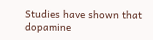Studies have shown that dopamine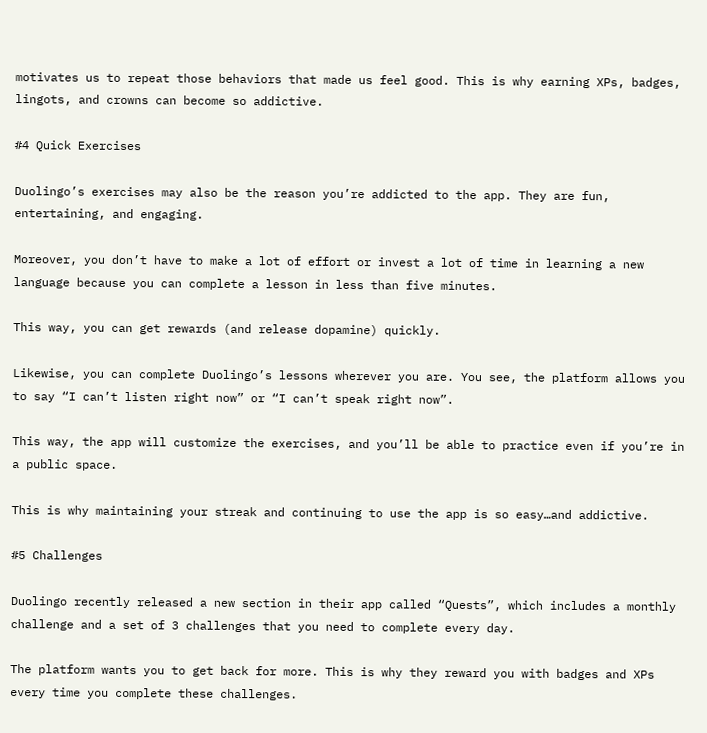motivates us to repeat those behaviors that made us feel good. This is why earning XPs, badges, lingots, and crowns can become so addictive.

#4 Quick Exercises

Duolingo’s exercises may also be the reason you’re addicted to the app. They are fun, entertaining, and engaging.

Moreover, you don’t have to make a lot of effort or invest a lot of time in learning a new language because you can complete a lesson in less than five minutes.

This way, you can get rewards (and release dopamine) quickly.

Likewise, you can complete Duolingo’s lessons wherever you are. You see, the platform allows you to say “I can’t listen right now” or “I can’t speak right now”.

This way, the app will customize the exercises, and you’ll be able to practice even if you’re in a public space.

This is why maintaining your streak and continuing to use the app is so easy…and addictive.

#5 Challenges

Duolingo recently released a new section in their app called “Quests”, which includes a monthly challenge and a set of 3 challenges that you need to complete every day.

The platform wants you to get back for more. This is why they reward you with badges and XPs every time you complete these challenges.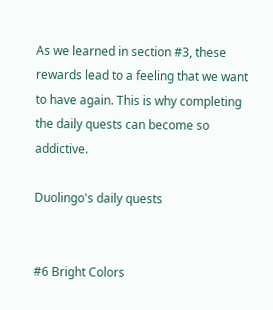As we learned in section #3, these rewards lead to a feeling that we want to have again. This is why completing the daily quests can become so addictive.

Duolingo's daily quests


#6 Bright Colors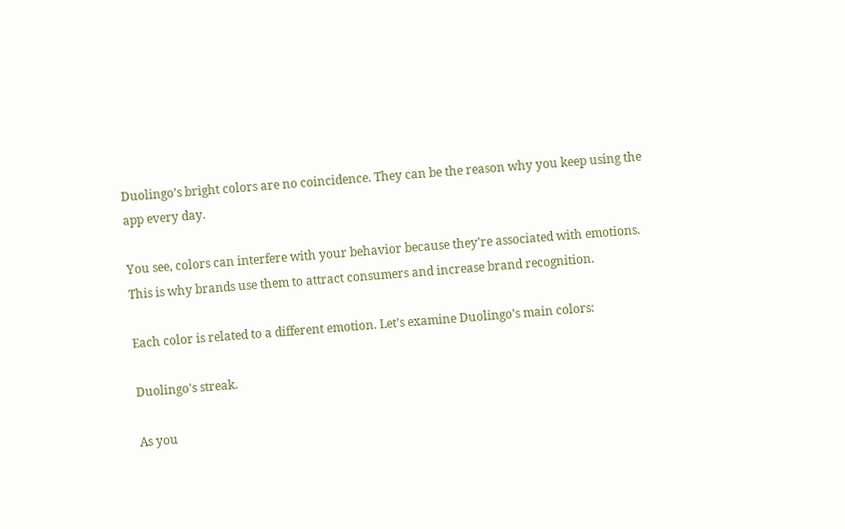Duolingo’s bright colors are no coincidence. They can be the reason why you keep using the app every day.

You see, colors can interfere with your behavior because they’re associated with emotions. This is why brands use them to attract consumers and increase brand recognition.

Each color is related to a different emotion. Let’s examine Duolingo’s main colors:

Duolingo's streak.

As you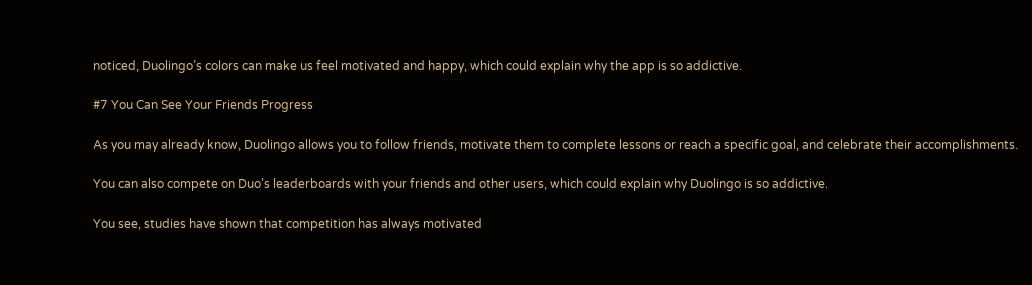noticed, Duolingo’s colors can make us feel motivated and happy, which could explain why the app is so addictive.

#7 You Can See Your Friends Progress

As you may already know, Duolingo allows you to follow friends, motivate them to complete lessons or reach a specific goal, and celebrate their accomplishments.

You can also compete on Duo’s leaderboards with your friends and other users, which could explain why Duolingo is so addictive.

You see, studies have shown that competition has always motivated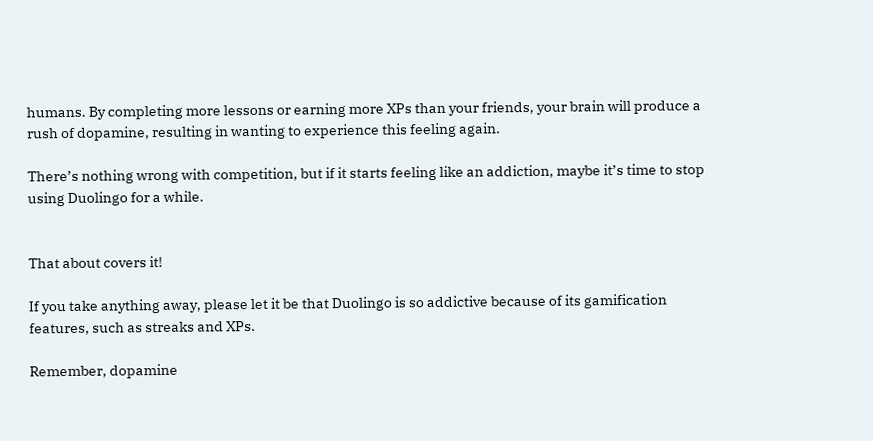humans. By completing more lessons or earning more XPs than your friends, your brain will produce a rush of dopamine, resulting in wanting to experience this feeling again.

There’s nothing wrong with competition, but if it starts feeling like an addiction, maybe it’s time to stop using Duolingo for a while.


That about covers it!

If you take anything away, please let it be that Duolingo is so addictive because of its gamification features, such as streaks and XPs.

Remember, dopamine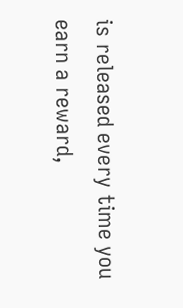is released every time you earn a reward,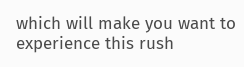which will make you want to experience this rush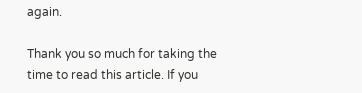again.

Thank you so much for taking the time to read this article. If you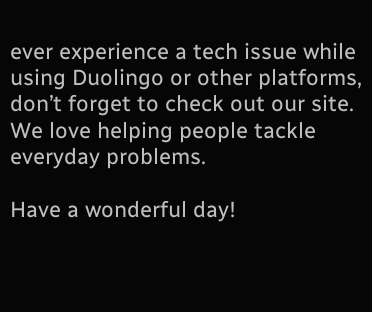ever experience a tech issue while using Duolingo or other platforms, don’t forget to check out our site. We love helping people tackle everyday problems.

Have a wonderful day!